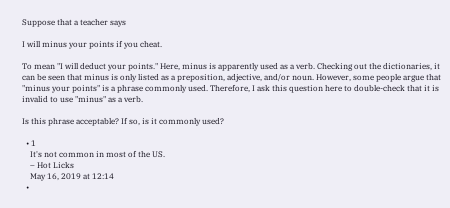Suppose that a teacher says

I will minus your points if you cheat.

To mean "I will deduct your points." Here, minus is apparently used as a verb. Checking out the dictionaries, it can be seen that minus is only listed as a preposition, adjective, and/or noun. However, some people argue that "minus your points" is a phrase commonly used. Therefore, I ask this question here to double-check that it is invalid to use "minus" as a verb.

Is this phrase acceptable? If so, is it commonly used?

  • 1
    It's not common in most of the US.
    – Hot Licks
    May 16, 2019 at 12:14
  •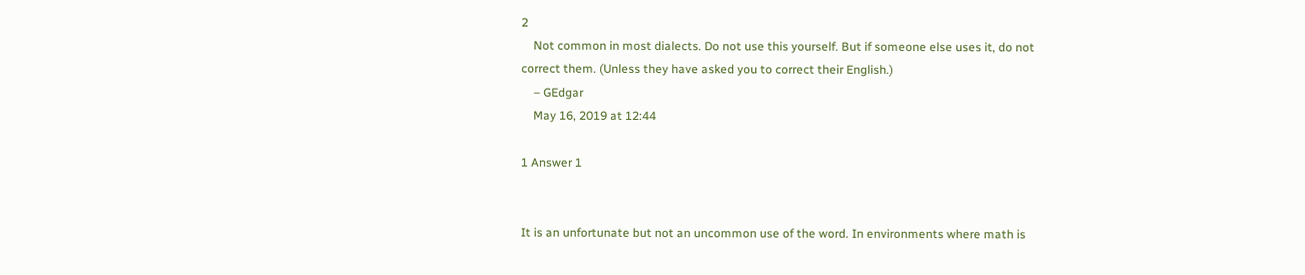2
    Not common in most dialects. Do not use this yourself. But if someone else uses it, do not correct them. (Unless they have asked you to correct their English.)
    – GEdgar
    May 16, 2019 at 12:44

1 Answer 1


It is an unfortunate but not an uncommon use of the word. In environments where math is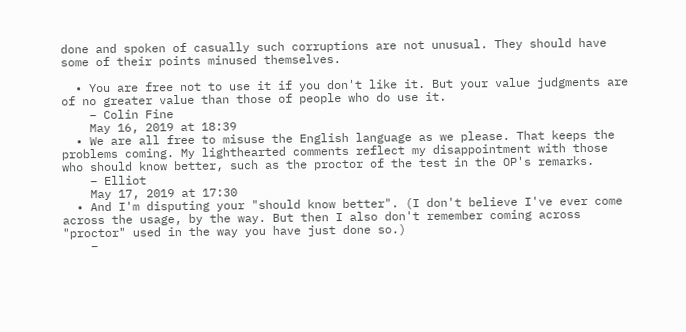done and spoken of casually such corruptions are not unusual. They should have some of their points minused themselves.

  • You are free not to use it if you don't like it. But your value judgments are of no greater value than those of people who do use it.
    – Colin Fine
    May 16, 2019 at 18:39
  • We are all free to misuse the English language as we please. That keeps the problems coming. My lighthearted comments reflect my disappointment with those who should know better, such as the proctor of the test in the OP's remarks.
    – Elliot
    May 17, 2019 at 17:30
  • And I'm disputing your "should know better". (I don't believe I've ever come across the usage, by the way. But then I also don't remember coming across "proctor" used in the way you have just done so.)
    –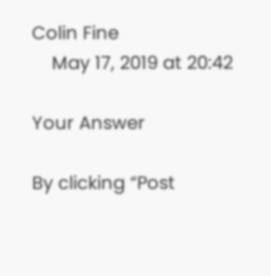Colin Fine
    May 17, 2019 at 20:42

Your Answer

By clicking “Post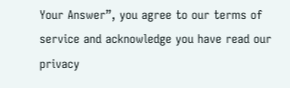Your Answer”, you agree to our terms of service and acknowledge you have read our privacy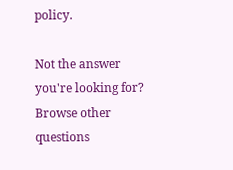policy.

Not the answer you're looking for? Browse other questions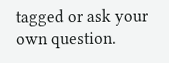tagged or ask your own question.